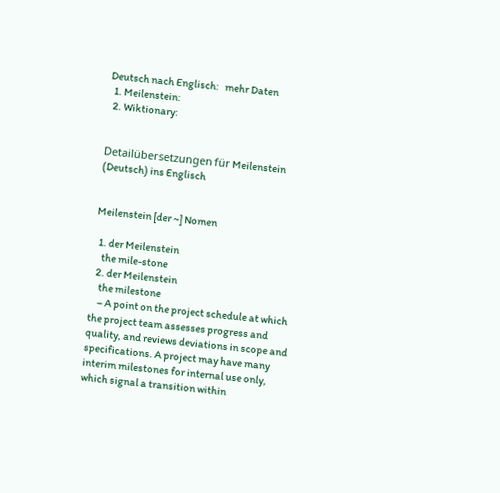Deutsch nach Englisch:   mehr Daten
  1. Meilenstein:
  2. Wiktionary:


Detailübersetzungen für Meilenstein (Deutsch) ins Englisch


Meilenstein [der ~] Nomen

  1. der Meilenstein
    the mile-stone
  2. der Meilenstein
    the milestone
    – A point on the project schedule at which the project team assesses progress and quality, and reviews deviations in scope and specifications. A project may have many interim milestones for internal use only, which signal a transition within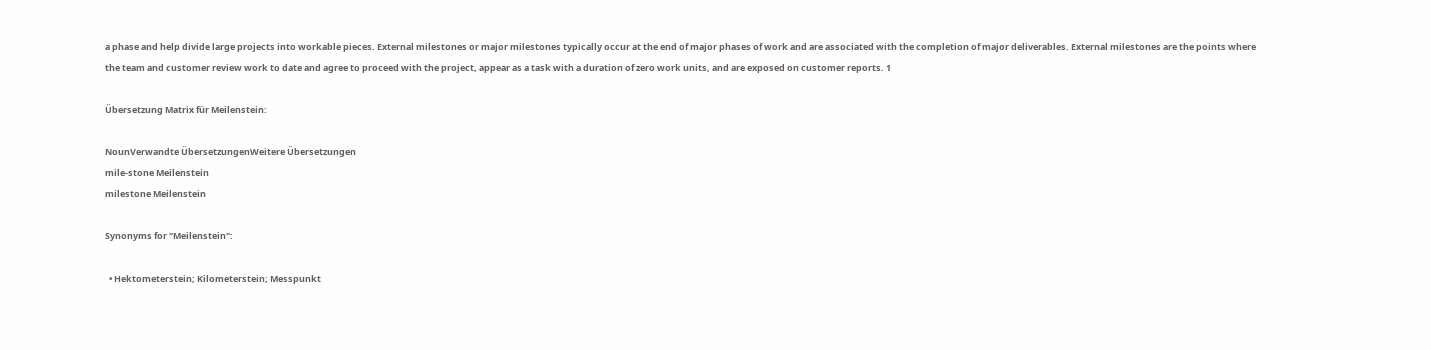a phase and help divide large projects into workable pieces. External milestones or major milestones typically occur at the end of major phases of work and are associated with the completion of major deliverables. External milestones are the points where the team and customer review work to date and agree to proceed with the project, appear as a task with a duration of zero work units, and are exposed on customer reports. 1

Übersetzung Matrix für Meilenstein:

NounVerwandte ÜbersetzungenWeitere Übersetzungen
mile-stone Meilenstein
milestone Meilenstein

Synonyms for "Meilenstein":

  • Hektometerstein; Kilometerstein; Messpunkt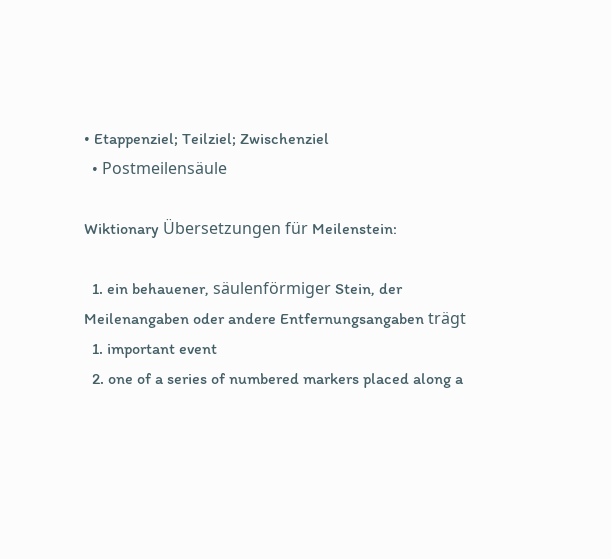• Etappenziel; Teilziel; Zwischenziel
  • Postmeilensäule

Wiktionary Übersetzungen für Meilenstein:

  1. ein behauener, säulenförmiger Stein, der Meilenangaben oder andere Entfernungsangaben trägt
  1. important event
  2. one of a series of numbered markers placed along a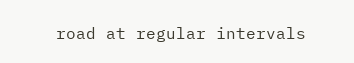road at regular intervals